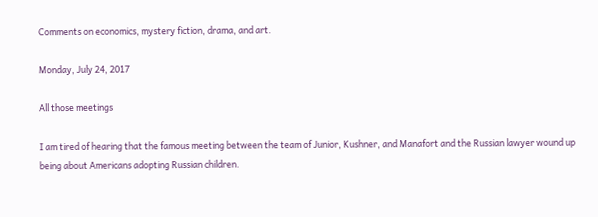Comments on economics, mystery fiction, drama, and art.

Monday, July 24, 2017

All those meetings

I am tired of hearing that the famous meeting between the team of Junior, Kushner, and Manafort and the Russian lawyer wound up being about Americans adopting Russian children.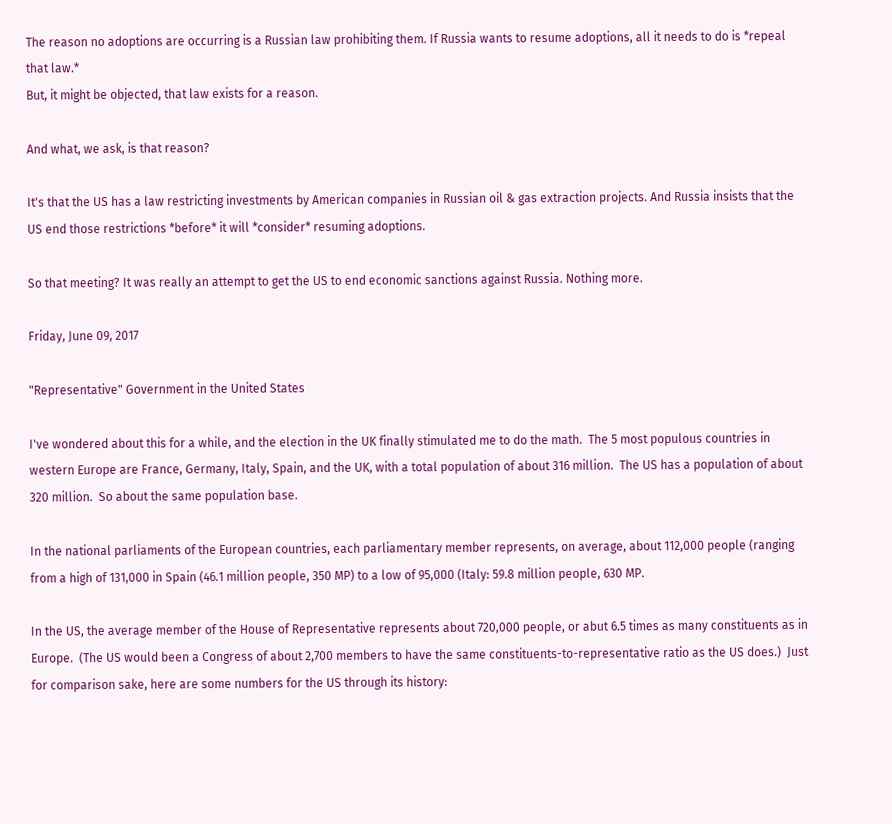The reason no adoptions are occurring is a Russian law prohibiting them. If Russia wants to resume adoptions, all it needs to do is *repeal that law.*
But, it might be objected, that law exists for a reason.

And what, we ask, is that reason?

It's that the US has a law restricting investments by American companies in Russian oil & gas extraction projects. And Russia insists that the US end those restrictions *before* it will *consider* resuming adoptions.

So that meeting? It was really an attempt to get the US to end economic sanctions against Russia. Nothing more.

Friday, June 09, 2017

"Representative" Government in the United States

I've wondered about this for a while, and the election in the UK finally stimulated me to do the math.  The 5 most populous countries in western Europe are France, Germany, Italy, Spain, and the UK, with a total population of about 316 million.  The US has a population of about 320 million.  So about the same population base.

In the national parliaments of the European countries, each parliamentary member represents, on average, about 112,000 people (ranging from a high of 131,000 in Spain (46.1 million people, 350 MP) to a low of 95,000 (Italy: 59.8 million people, 630 MP.

In the US, the average member of the House of Representative represents about 720,000 people, or abut 6.5 times as many constituents as in Europe.  (The US would been a Congress of about 2,700 members to have the same constituents-to-representative ratio as the US does.)  Just for comparison sake, here are some numbers for the US through its history: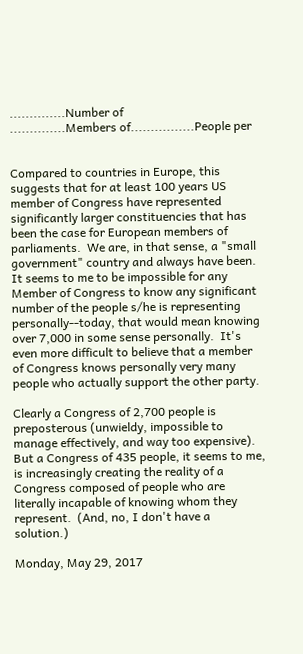..............Number of
..............Members of................People per


Compared to countries in Europe, this suggests that for at least 100 years US member of Congress have represented significantly larger constituencies that has been the case for European members of parliaments.  We are, in that sense, a "small government" country and always have been.  It seems to me to be impossible for any Member of Congress to know any significant number of the people s/he is representing personally--today, that would mean knowing over 7,000 in some sense personally.  It's even more difficult to believe that a member of Congress knows personally very many people who actually support the other party.

Clearly a Congress of 2,700 people is preposterous (unwieldy, impossible to manage effectively, and way too expensive).  But a Congress of 435 people, it seems to me, is increasingly creating the reality of a Congress composed of people who are literally incapable of knowing whom they represent.  (And, no, I don't have a solution.)

Monday, May 29, 2017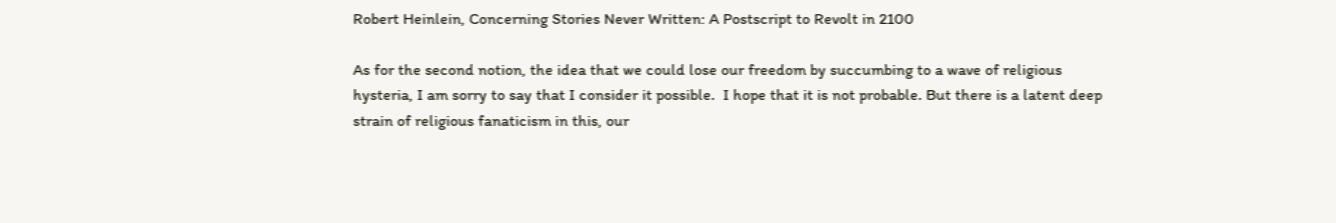Robert Heinlein, Concerning Stories Never Written: A Postscript to Revolt in 2100

As for the second notion, the idea that we could lose our freedom by succumbing to a wave of religious hysteria, I am sorry to say that I consider it possible.  I hope that it is not probable. But there is a latent deep strain of religious fanaticism in this, our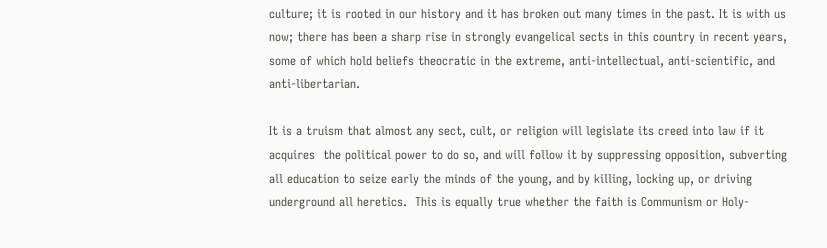culture; it is rooted in our history and it has broken out many times in the past. It is with us now; there has been a sharp rise in strongly evangelical sects in this country in recent years, some of which hold beliefs theocratic in the extreme, anti-intellectual, anti-scientific, and anti-libertarian.

It is a truism that almost any sect, cult, or religion will legislate its creed into law if it acquires  the political power to do so, and will follow it by suppressing opposition, subverting all education to seize early the minds of the young, and by killing, locking up, or driving underground all heretics.  This is equally true whether the faith is Communism or Holy-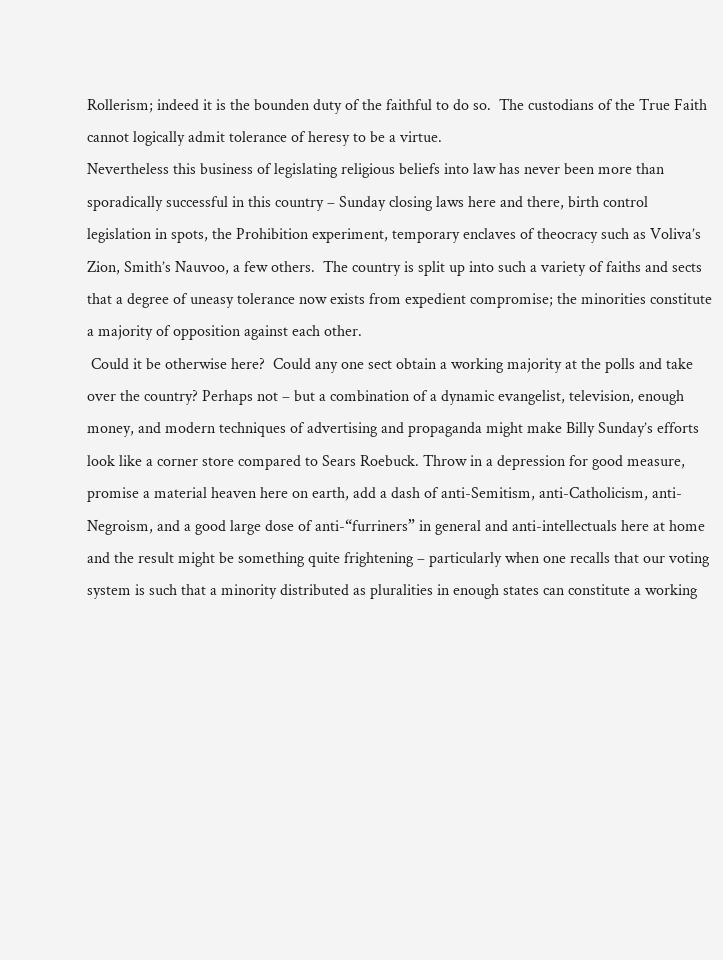Rollerism; indeed it is the bounden duty of the faithful to do so.  The custodians of the True Faith cannot logically admit tolerance of heresy to be a virtue.
Nevertheless this business of legislating religious beliefs into law has never been more than sporadically successful in this country – Sunday closing laws here and there, birth control legislation in spots, the Prohibition experiment, temporary enclaves of theocracy such as Voliva’s Zion, Smith’s Nauvoo, a few others.  The country is split up into such a variety of faiths and sects that a degree of uneasy tolerance now exists from expedient compromise; the minorities constitute a majority of opposition against each other.
 Could it be otherwise here?  Could any one sect obtain a working majority at the polls and take over the country? Perhaps not – but a combination of a dynamic evangelist, television, enough money, and modern techniques of advertising and propaganda might make Billy Sunday’s efforts look like a corner store compared to Sears Roebuck. Throw in a depression for good measure, promise a material heaven here on earth, add a dash of anti-Semitism, anti-Catholicism, anti-Negroism, and a good large dose of anti-“furriners” in general and anti-intellectuals here at home and the result might be something quite frightening – particularly when one recalls that our voting system is such that a minority distributed as pluralities in enough states can constitute a working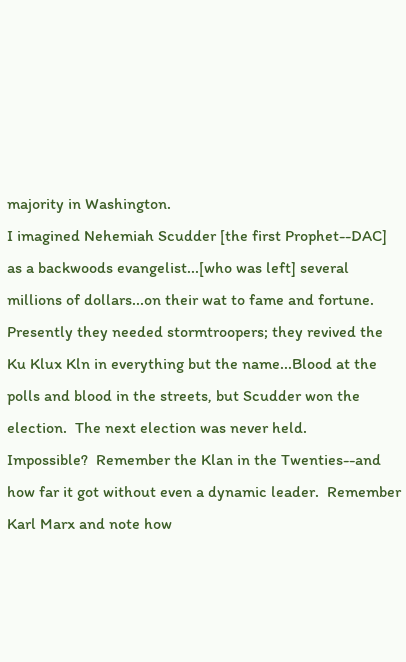majority in Washington.
I imagined Nehemiah Scudder [the first Prophet--DAC] as a backwoods evangelist...[who was left] several millions of dollars...on their wat to fame and fortune.  Presently they needed stormtroopers; they revived the Ku Klux Kln in everything but the name...Blood at the polls and blood in the streets, but Scudder won the election.  The next election was never held.
Impossible?  Remember the Klan in the Twenties--and how far it got without even a dynamic leader.  Remember Karl Marx and note how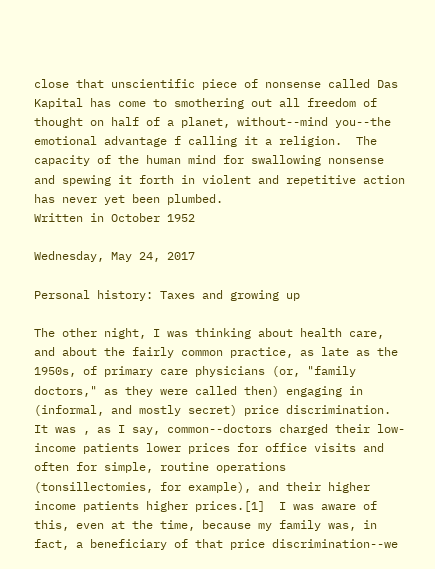close that unscientific piece of nonsense called Das Kapital has come to smothering out all freedom of thought on half of a planet, without--mind you--the emotional advantage f calling it a religion.  The capacity of the human mind for swallowing nonsense and spewing it forth in violent and repetitive action has never yet been plumbed.
Written in October 1952

Wednesday, May 24, 2017

Personal history: Taxes and growing up

The other night, I was thinking about health care, and about the fairly common practice, as late as the 1950s, of primary care physicians (or, "family doctors," as they were called then) engaging in (informal, and mostly secret) price discrimination.  It was , as I say, common--doctors charged their low-income patients lower prices for office visits and often for simple, routine operations (tonsillectomies, for example), and their higher income patients higher prices.[1]  I was aware of this, even at the time, because my family was, in fact, a beneficiary of that price discrimination--we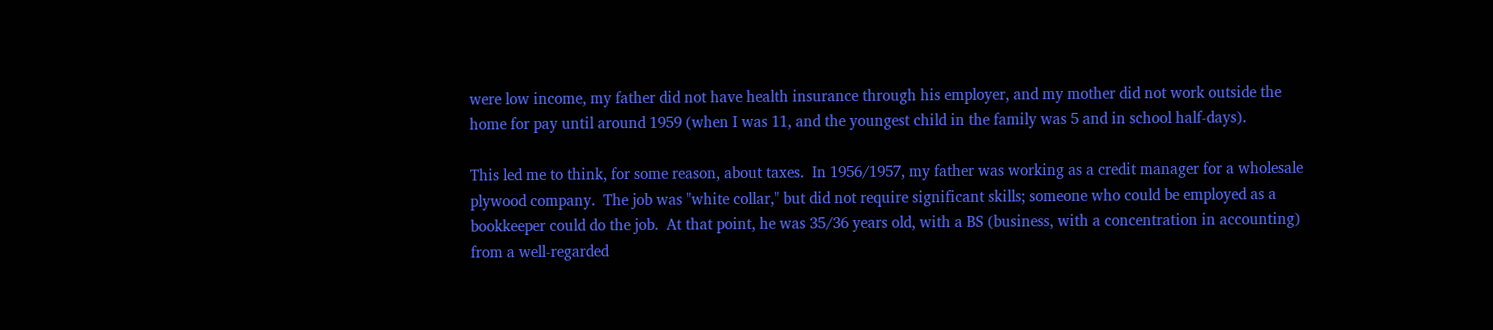were low income, my father did not have health insurance through his employer, and my mother did not work outside the home for pay until around 1959 (when I was 11, and the youngest child in the family was 5 and in school half-days).

This led me to think, for some reason, about taxes.  In 1956/1957, my father was working as a credit manager for a wholesale plywood company.  The job was "white collar," but did not require significant skills; someone who could be employed as a bookkeeper could do the job.  At that point, he was 35/36 years old, with a BS (business, with a concentration in accounting) from a well-regarded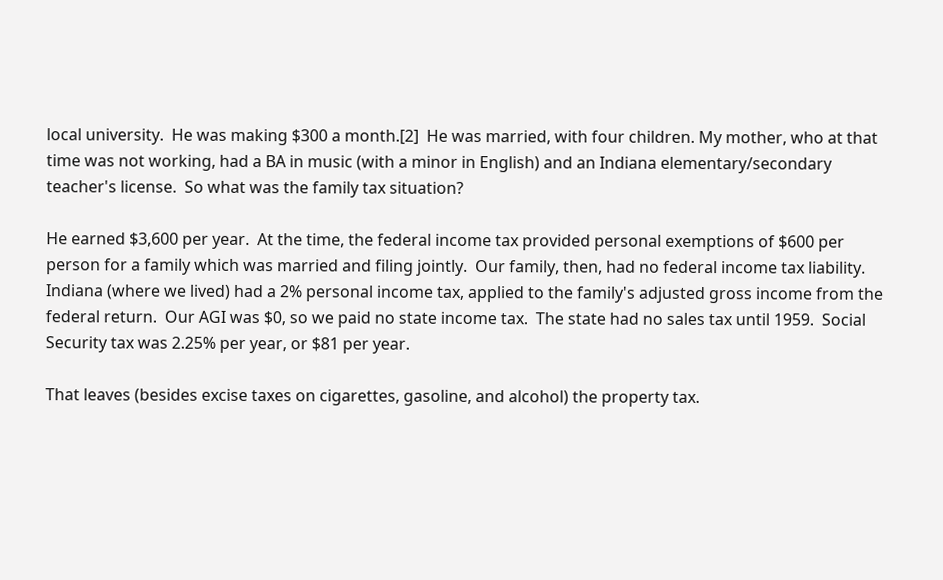local university.  He was making $300 a month.[2]  He was married, with four children. My mother, who at that time was not working, had a BA in music (with a minor in English) and an Indiana elementary/secondary teacher's license.  So what was the family tax situation?

He earned $3,600 per year.  At the time, the federal income tax provided personal exemptions of $600 per person for a family which was married and filing jointly.  Our family, then, had no federal income tax liability.  Indiana (where we lived) had a 2% personal income tax, applied to the family's adjusted gross income from the federal return.  Our AGI was $0, so we paid no state income tax.  The state had no sales tax until 1959.  Social Security tax was 2.25% per year, or $81 per year.

That leaves (besides excise taxes on cigarettes, gasoline, and alcohol) the property tax.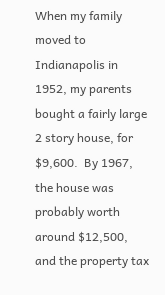When my family moved to Indianapolis in 1952, my parents bought a fairly large 2 story house, for $9,600.  By 1967, the house was probably worth around $12,500, and the property tax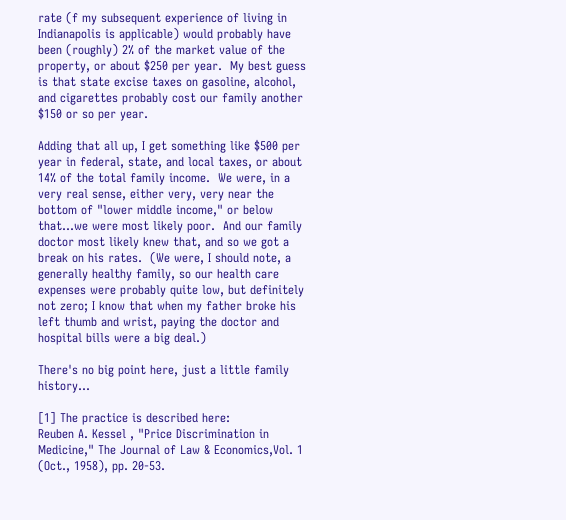rate (f my subsequent experience of living in Indianapolis is applicable) would probably have been (roughly) 2% of the market value of the property, or about $250 per year.  My best guess is that state excise taxes on gasoline, alcohol, and cigarettes probably cost our family another $150 or so per year.

Adding that all up, I get something like $500 per year in federal, state, and local taxes, or about 14% of the total family income.  We were, in a very real sense, either very, very near the bottom of "lower middle income," or below that...we were most likely poor.  And our family doctor most likely knew that, and so we got a break on his rates.  (We were, I should note, a generally healthy family, so our health care expenses were probably quite low, but definitely not zero; I know that when my father broke his left thumb and wrist, paying the doctor and hospital bills were a big deal.)

There's no big point here, just a little family history...

[1] The practice is described here:
Reuben A. Kessel , "Price Discrimination in Medicine," The Journal of Law & Economics,Vol. 1 (Oct., 1958), pp. 20-53.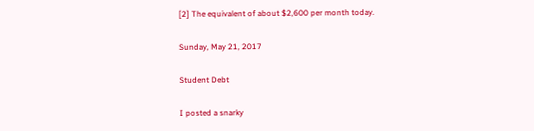[2] The equivalent of about $2,600 per month today.

Sunday, May 21, 2017

Student Debt

I posted a snarky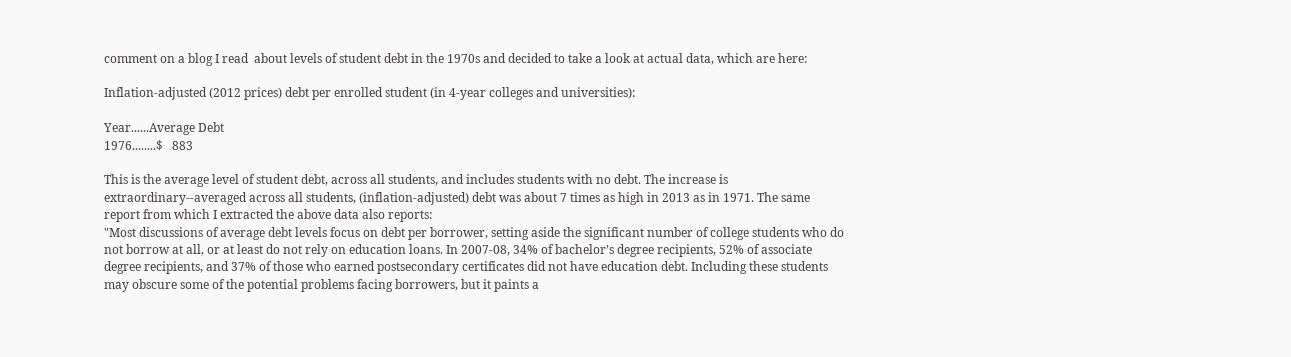comment on a blog I read  about levels of student debt in the 1970s and decided to take a look at actual data, which are here:

Inflation-adjusted (2012 prices) debt per enrolled student (in 4-year colleges and universities):

Year......Average Debt
1976........$   883

This is the average level of student debt, across all students, and includes students with no debt. The increase is extraordinary--averaged across all students, (inflation-adjusted) debt was about 7 times as high in 2013 as in 1971. The same report from which I extracted the above data also reports:
"Most discussions of average debt levels focus on debt per borrower, setting aside the significant number of college students who do not borrow at all, or at least do not rely on education loans. In 2007-08, 34% of bachelor’s degree recipients, 52% of associate degree recipients, and 37% of those who earned postsecondary certificates did not have education debt. Including these students may obscure some of the potential problems facing borrowers, but it paints a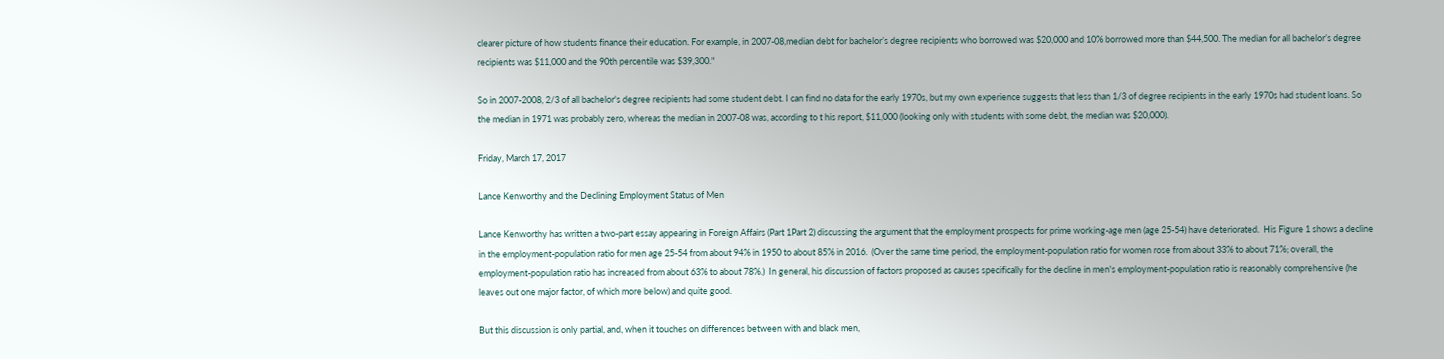clearer picture of how students finance their education. For example, in 2007-08,median debt for bachelor’s degree recipients who borrowed was $20,000 and 10% borrowed more than $44,500. The median for all bachelor’s degree recipients was $11,000 and the 90th percentile was $39,300."

So in 2007-2008, 2/3 of all bachelor's degree recipients had some student debt. I can find no data for the early 1970s, but my own experience suggests that less than 1/3 of degree recipients in the early 1970s had student loans. So the median in 1971 was probably zero, whereas the median in 2007-08 was, according to t his report, $11,000 (looking only with students with some debt, the median was $20,000).

Friday, March 17, 2017

Lance Kenworthy and the Declining Employment Status of Men

Lance Kenworthy has written a two-part essay appearing in Foreign Affairs (Part 1Part 2) discussing the argument that the employment prospects for prime working-age men (age 25-54) have deteriorated.  His Figure 1 shows a decline in the employment-population ratio for men age 25-54 from about 94% in 1950 to about 85% in 2016.  (Over the same time period, the employment-population ratio for women rose from about 33% to about 71%; overall, the employment-population ratio has increased from about 63% to about 78%.)  In general, his discussion of factors proposed as causes specifically for the decline in men's employment-population ratio is reasonably comprehensive (he leaves out one major factor, of which more below) and quite good.

But this discussion is only partial, and, when it touches on differences between with and black men,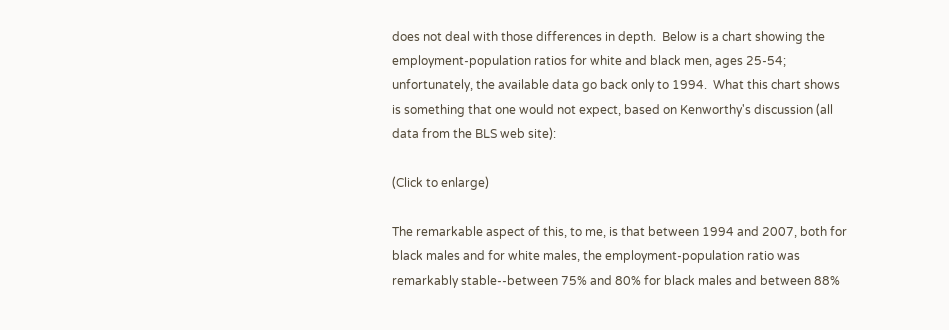does not deal with those differences in depth.  Below is a chart showing the employment-population ratios for white and black men, ages 25-54; unfortunately, the available data go back only to 1994.  What this chart shows is something that one would not expect, based on Kenworthy's discussion (all data from the BLS web site):

(Click to enlarge)

The remarkable aspect of this, to me, is that between 1994 and 2007, both for black males and for white males, the employment-population ratio was remarkably stable--between 75% and 80% for black males and between 88%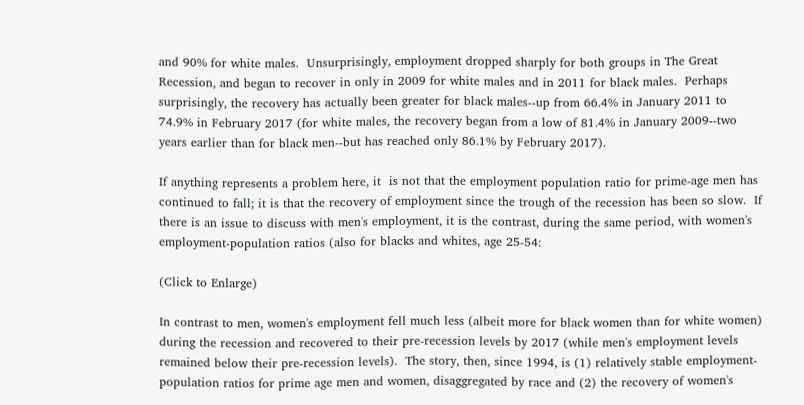and 90% for white males.  Unsurprisingly, employment dropped sharply for both groups in The Great Recession, and began to recover in only in 2009 for white males and in 2011 for black males.  Perhaps surprisingly, the recovery has actually been greater for black males--up from 66.4% in January 2011 to 74.9% in February 2017 (for white males, the recovery began from a low of 81.4% in January 2009--two years earlier than for black men--but has reached only 86.1% by February 2017).

If anything represents a problem here, it  is not that the employment population ratio for prime-age men has continued to fall; it is that the recovery of employment since the trough of the recession has been so slow.  If there is an issue to discuss with men's employment, it is the contrast, during the same period, with women's employment-population ratios (also for blacks and whites, age 25-54:

(Click to Enlarge)

In contrast to men, women's employment fell much less (albeit more for black women than for white women) during the recession and recovered to their pre-recession levels by 2017 (while men's employment levels remained below their pre-recession levels).  The story, then, since 1994, is (1) relatively stable employment-population ratios for prime age men and women, disaggregated by race and (2) the recovery of women's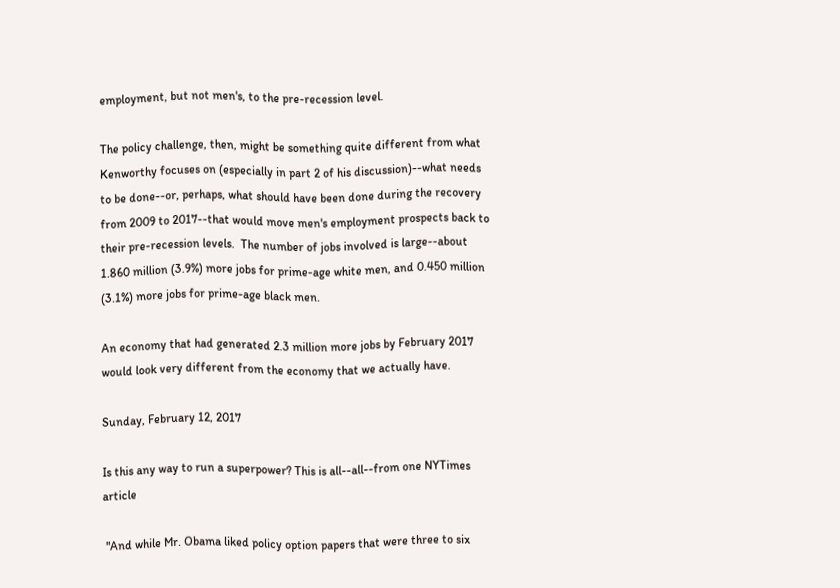employment, but not men's, to the pre-recession level.

The policy challenge, then, might be something quite different from what Kenworthy focuses on (especially in part 2 of his discussion)--what needs to be done--or, perhaps, what should have been done during the recovery from 2009 to 2017--that would move men's employment prospects back to their pre-recession levels.  The number of jobs involved is large--about 1.860 million (3.9%) more jobs for prime-age white men, and 0.450 million (3.1%) more jobs for prime-age black men.

An economy that had generated 2.3 million more jobs by February 2017 would look very different from the economy that we actually have.

Sunday, February 12, 2017

Is this any way to run a superpower? This is all--all--from one NYTimes article

 "And while Mr. Obama liked policy option papers that were three to six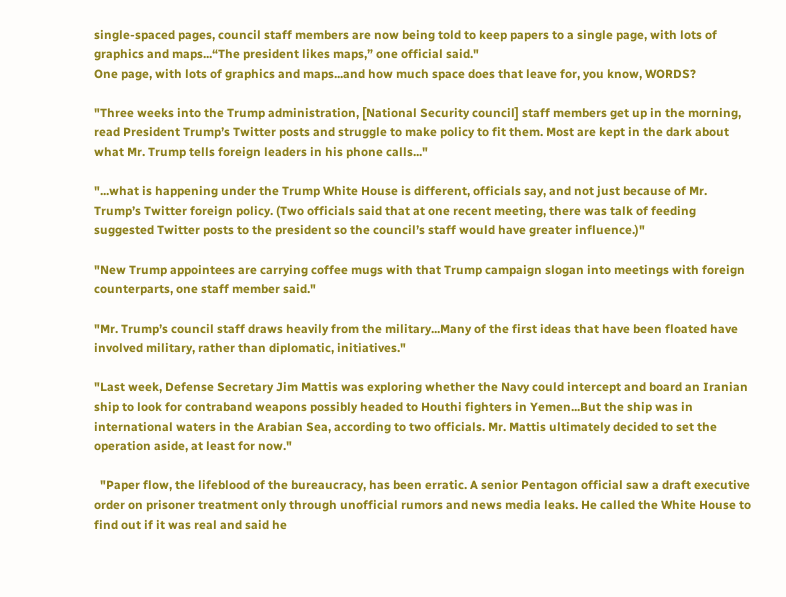single-spaced pages, council staff members are now being told to keep papers to a single page, with lots of graphics and maps...“The president likes maps,” one official said."
One page, with lots of graphics and maps...and how much space does that leave for, you know, WORDS?

"Three weeks into the Trump administration, [National Security council] staff members get up in the morning, read President Trump’s Twitter posts and struggle to make policy to fit them. Most are kept in the dark about what Mr. Trump tells foreign leaders in his phone calls..."

"...what is happening under the Trump White House is different, officials say, and not just because of Mr. Trump’s Twitter foreign policy. (Two officials said that at one recent meeting, there was talk of feeding suggested Twitter posts to the president so the council’s staff would have greater influence.)"

"New Trump appointees are carrying coffee mugs with that Trump campaign slogan into meetings with foreign counterparts, one staff member said."

"Mr. Trump’s council staff draws heavily from the military...Many of the first ideas that have been floated have involved military, rather than diplomatic, initiatives."

"Last week, Defense Secretary Jim Mattis was exploring whether the Navy could intercept and board an Iranian ship to look for contraband weapons possibly headed to Houthi fighters in Yemen...But the ship was in international waters in the Arabian Sea, according to two officials. Mr. Mattis ultimately decided to set the operation aside, at least for now."

  "Paper flow, the lifeblood of the bureaucracy, has been erratic. A senior Pentagon official saw a draft executive order on prisoner treatment only through unofficial rumors and news media leaks. He called the White House to find out if it was real and said he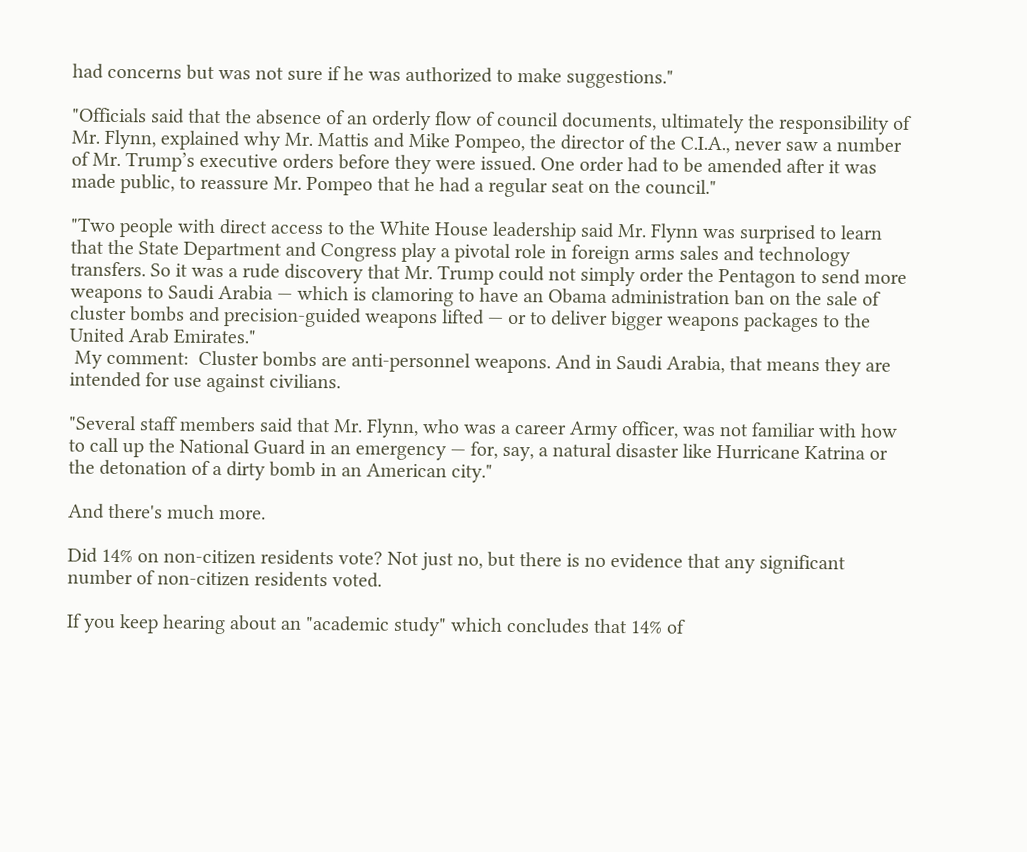had concerns but was not sure if he was authorized to make suggestions."

"Officials said that the absence of an orderly flow of council documents, ultimately the responsibility of Mr. Flynn, explained why Mr. Mattis and Mike Pompeo, the director of the C.I.A., never saw a number of Mr. Trump’s executive orders before they were issued. One order had to be amended after it was made public, to reassure Mr. Pompeo that he had a regular seat on the council."

"Two people with direct access to the White House leadership said Mr. Flynn was surprised to learn that the State Department and Congress play a pivotal role in foreign arms sales and technology transfers. So it was a rude discovery that Mr. Trump could not simply order the Pentagon to send more weapons to Saudi Arabia — which is clamoring to have an Obama administration ban on the sale of cluster bombs and precision-guided weapons lifted — or to deliver bigger weapons packages to the United Arab Emirates."
 My comment:  Cluster bombs are anti-personnel weapons. And in Saudi Arabia, that means they are intended for use against civilians.

"Several staff members said that Mr. Flynn, who was a career Army officer, was not familiar with how to call up the National Guard in an emergency — for, say, a natural disaster like Hurricane Katrina or the detonation of a dirty bomb in an American city."

And there's much more.

Did 14% on non-citizen residents vote? Not just no, but there is no evidence that any significant number of non-citizen residents voted.

If you keep hearing about an "academic study" which concludes that 14% of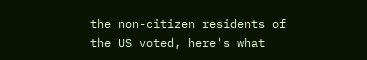the non-citizen residents of the US voted, here's what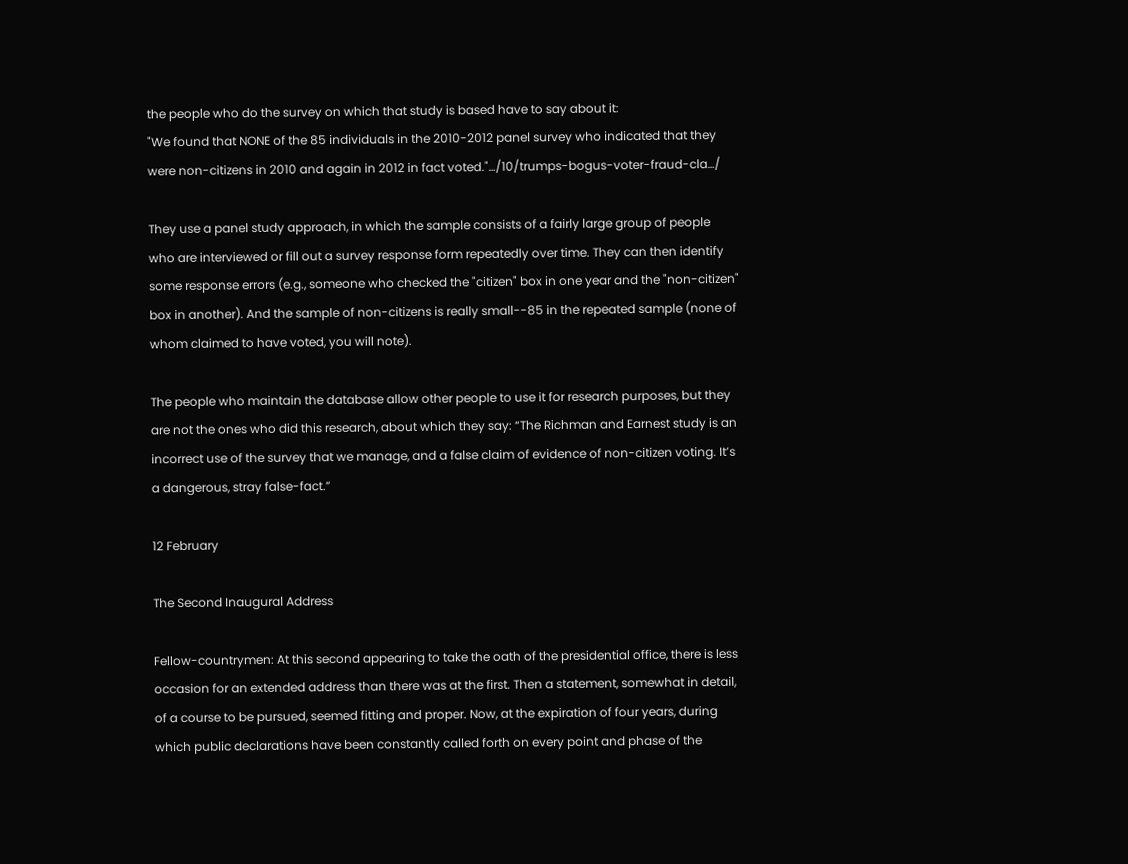the people who do the survey on which that study is based have to say about it:
"We found that NONE of the 85 individuals in the 2010-2012 panel survey who indicated that they were non-citizens in 2010 and again in 2012 in fact voted."…/10/trumps-bogus-voter-fraud-cla…/

They use a panel study approach, in which the sample consists of a fairly large group of people who are interviewed or fill out a survey response form repeatedly over time. They can then identify some response errors (e.g., someone who checked the "citizen" box in one year and the "non-citizen" box in another). And the sample of non-citizens is really small--85 in the repeated sample (none of whom claimed to have voted, you will note).

The people who maintain the database allow other people to use it for research purposes, but they are not the ones who did this research, about which they say: “The Richman and Earnest study is an incorrect use of the survey that we manage, and a false claim of evidence of non-citizen voting. It’s a dangerous, stray false-fact.”

12 February

The Second Inaugural Address

Fellow-countrymen: At this second appearing to take the oath of the presidential office, there is less occasion for an extended address than there was at the first. Then a statement, somewhat in detail, of a course to be pursued, seemed fitting and proper. Now, at the expiration of four years, during which public declarations have been constantly called forth on every point and phase of the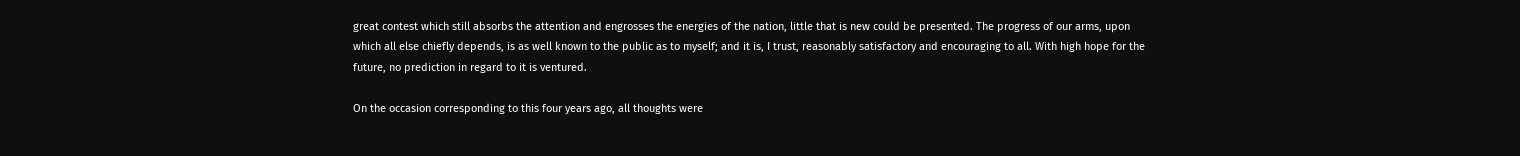great contest which still absorbs the attention and engrosses the energies of the nation, little that is new could be presented. The progress of our arms, upon which all else chiefly depends, is as well known to the public as to myself; and it is, I trust, reasonably satisfactory and encouraging to all. With high hope for the future, no prediction in regard to it is ventured.

On the occasion corresponding to this four years ago, all thoughts were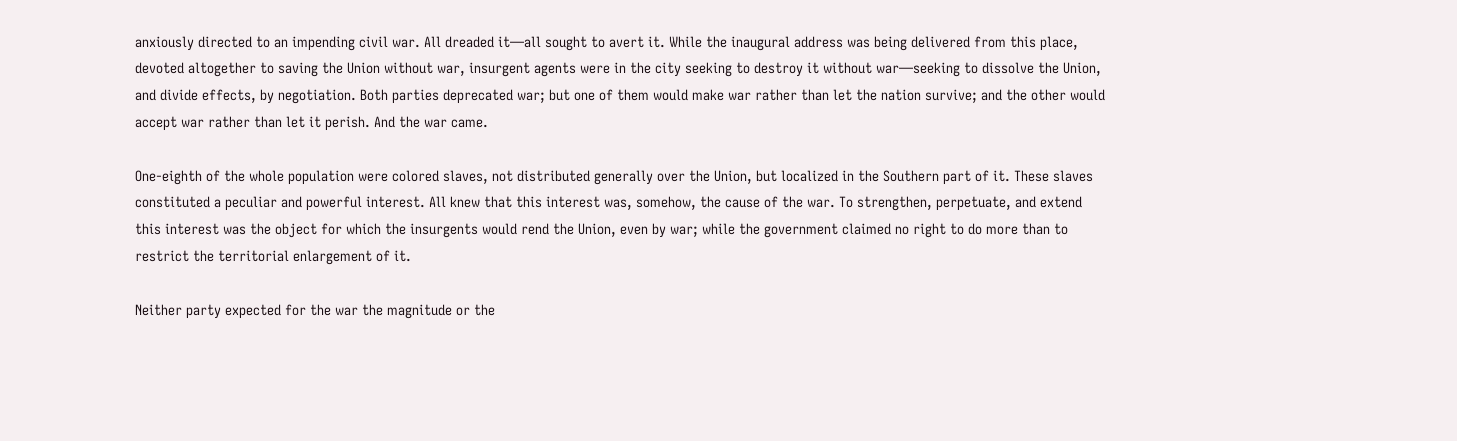anxiously directed to an impending civil war. All dreaded it—all sought to avert it. While the inaugural address was being delivered from this place, devoted altogether to saving the Union without war, insurgent agents were in the city seeking to destroy it without war—seeking to dissolve the Union, and divide effects, by negotiation. Both parties deprecated war; but one of them would make war rather than let the nation survive; and the other would accept war rather than let it perish. And the war came.

One-eighth of the whole population were colored slaves, not distributed generally over the Union, but localized in the Southern part of it. These slaves constituted a peculiar and powerful interest. All knew that this interest was, somehow, the cause of the war. To strengthen, perpetuate, and extend this interest was the object for which the insurgents would rend the Union, even by war; while the government claimed no right to do more than to restrict the territorial enlargement of it.

Neither party expected for the war the magnitude or the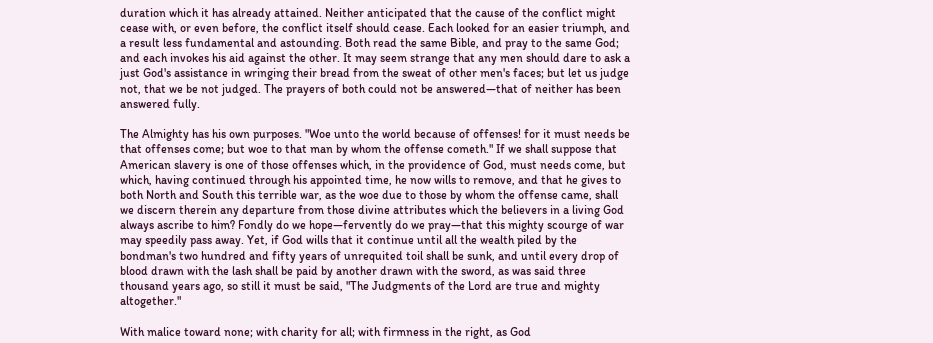duration which it has already attained. Neither anticipated that the cause of the conflict might cease with, or even before, the conflict itself should cease. Each looked for an easier triumph, and a result less fundamental and astounding. Both read the same Bible, and pray to the same God; and each invokes his aid against the other. It may seem strange that any men should dare to ask a just God's assistance in wringing their bread from the sweat of other men's faces; but let us judge not, that we be not judged. The prayers of both could not be answered—that of neither has been answered fully.

The Almighty has his own purposes. "Woe unto the world because of offenses! for it must needs be that offenses come; but woe to that man by whom the offense cometh." If we shall suppose that American slavery is one of those offenses which, in the providence of God, must needs come, but which, having continued through his appointed time, he now wills to remove, and that he gives to both North and South this terrible war, as the woe due to those by whom the offense came, shall we discern therein any departure from those divine attributes which the believers in a living God always ascribe to him? Fondly do we hope—fervently do we pray—that this mighty scourge of war may speedily pass away. Yet, if God wills that it continue until all the wealth piled by the bondman's two hundred and fifty years of unrequited toil shall be sunk, and until every drop of blood drawn with the lash shall be paid by another drawn with the sword, as was said three thousand years ago, so still it must be said, "The Judgments of the Lord are true and mighty altogether."

With malice toward none; with charity for all; with firmness in the right, as God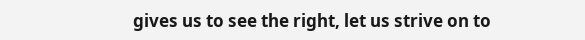gives us to see the right, let us strive on to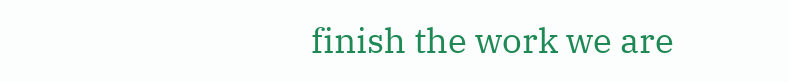finish the work we are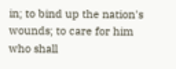in; to bind up the nation's wounds; to care for him who shall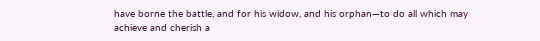have borne the battle, and for his widow, and his orphan—to do all which may achieve and cherish a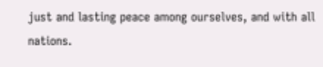just and lasting peace among ourselves, and with all nations.